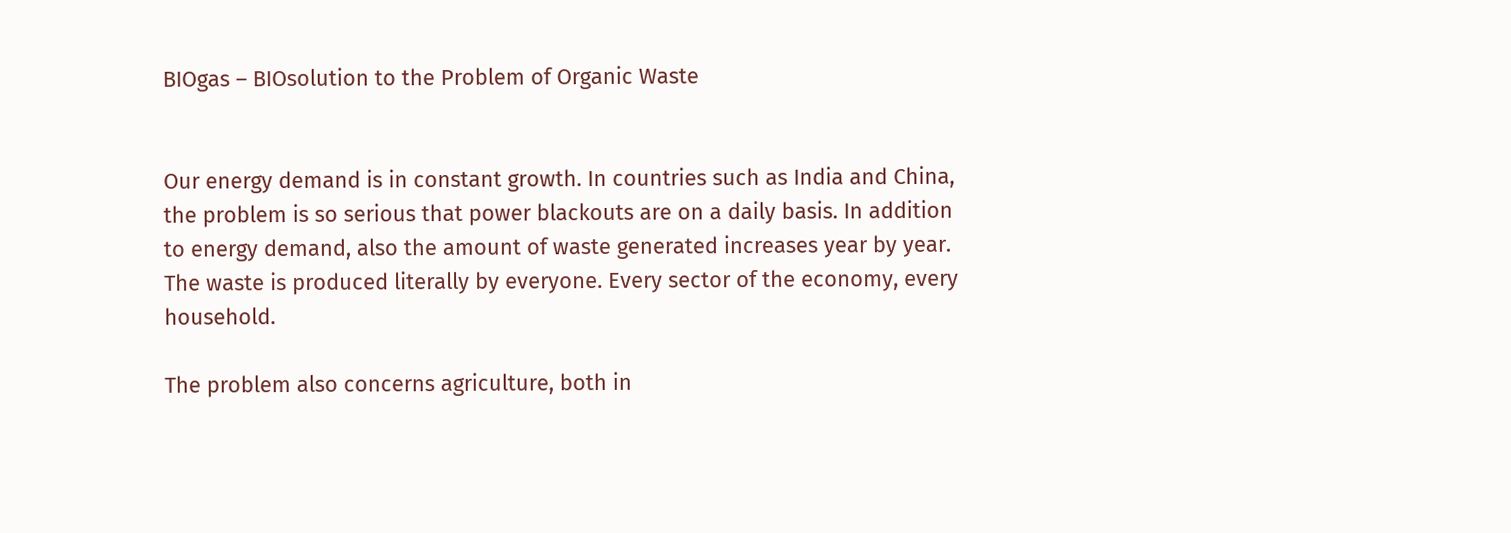BIOgas – BIOsolution to the Problem of Organic Waste


Our energy demand is in constant growth. In countries such as India and China, the problem is so serious that power blackouts are on a daily basis. In addition to energy demand, also the amount of waste generated increases year by year. The waste is produced literally by everyone. Every sector of the economy, every household.

The problem also concerns agriculture, both in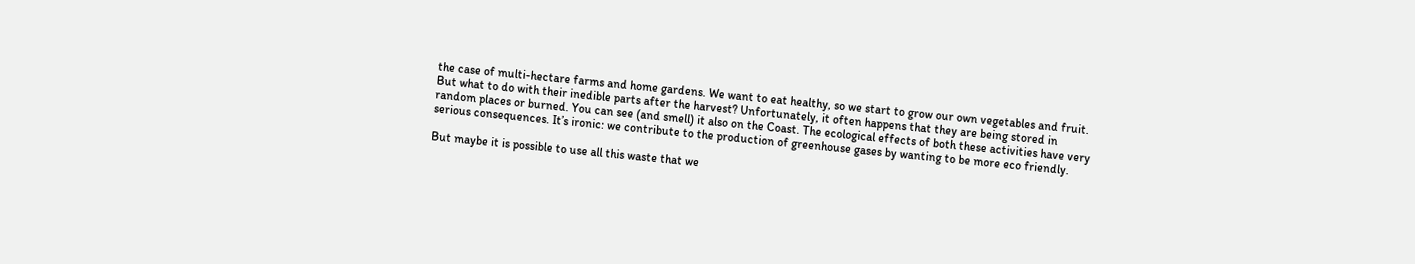the case of multi-hectare farms and home gardens. We want to eat healthy, so we start to grow our own vegetables and fruit. But what to do with their inedible parts after the harvest? Unfortunately, it often happens that they are being stored in random places or burned. You can see (and smell) it also on the Coast. The ecological effects of both these activities have very serious consequences. It’s ironic: we contribute to the production of greenhouse gases by wanting to be more eco friendly.

But maybe it is possible to use all this waste that we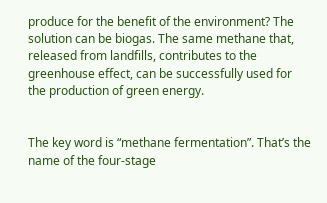produce for the benefit of the environment? The solution can be biogas. The same methane that, released from landfills, contributes to the greenhouse effect, can be successfully used for the production of green energy.


The key word is “methane fermentation”. That’s the name of the four-stage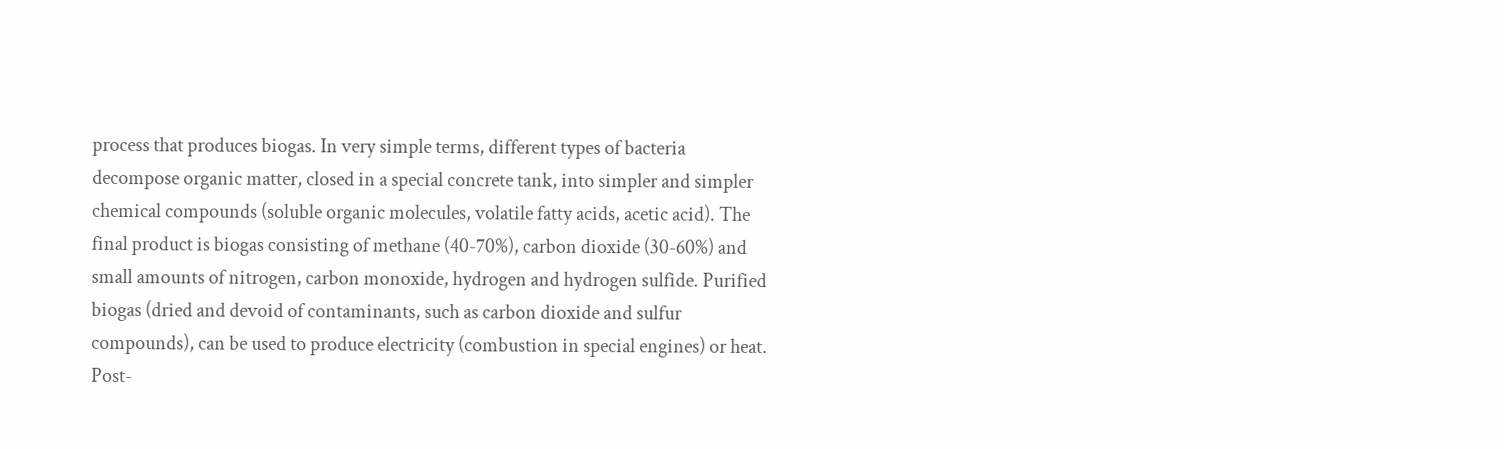process that produces biogas. In very simple terms, different types of bacteria decompose organic matter, closed in a special concrete tank, into simpler and simpler chemical compounds (soluble organic molecules, volatile fatty acids, acetic acid). The final product is biogas consisting of methane (40-70%), carbon dioxide (30-60%) and small amounts of nitrogen, carbon monoxide, hydrogen and hydrogen sulfide. Purified biogas (dried and devoid of contaminants, such as carbon dioxide and sulfur compounds), can be used to produce electricity (combustion in special engines) or heat. Post-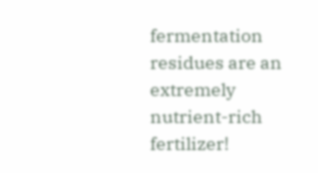fermentation residues are an extremely nutrient-rich fertilizer!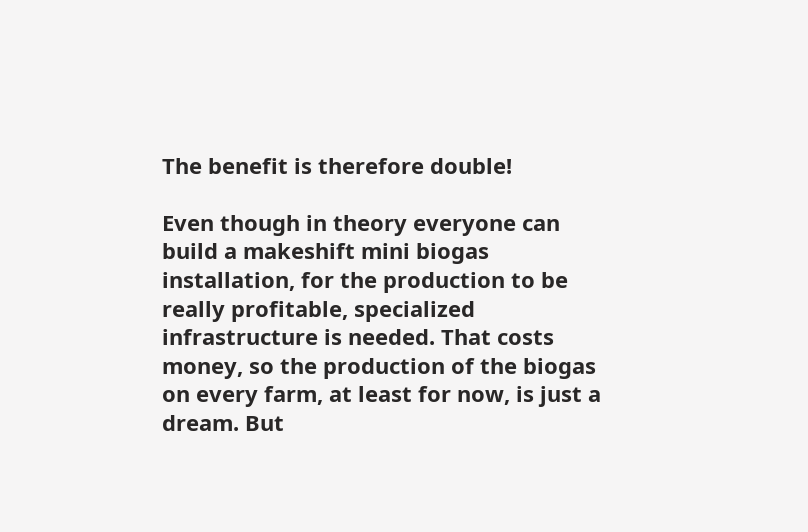The benefit is therefore double!

Even though in theory everyone can build a makeshift mini biogas installation, for the production to be really profitable, specialized infrastructure is needed. That costs money, so the production of the biogas on every farm, at least for now, is just a dream. But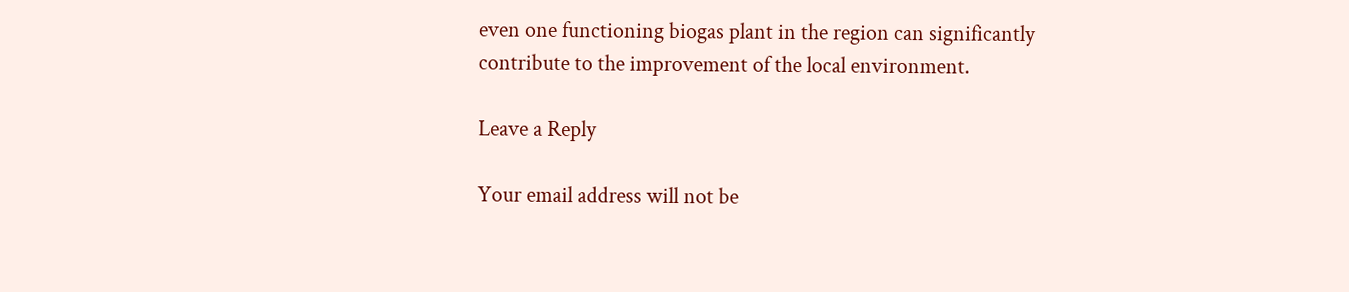even one functioning biogas plant in the region can significantly contribute to the improvement of the local environment.

Leave a Reply

Your email address will not be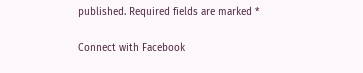published. Required fields are marked *

Connect with Facebook